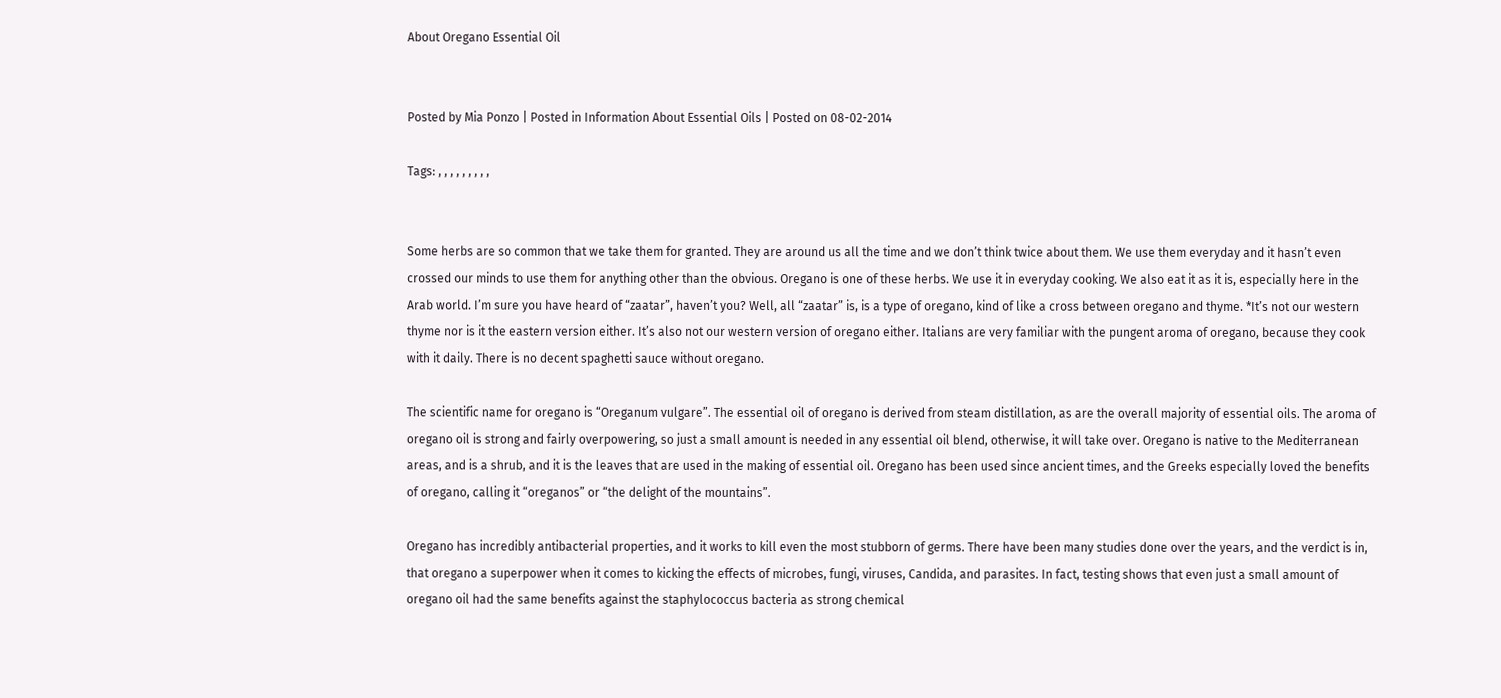About Oregano Essential Oil


Posted by Mia Ponzo | Posted in Information About Essential Oils | Posted on 08-02-2014

Tags: , , , , , , , , ,


Some herbs are so common that we take them for granted. They are around us all the time and we don’t think twice about them. We use them everyday and it hasn’t even crossed our minds to use them for anything other than the obvious. Oregano is one of these herbs. We use it in everyday cooking. We also eat it as it is, especially here in the Arab world. I’m sure you have heard of “zaatar”, haven’t you? Well, all “zaatar” is, is a type of oregano, kind of like a cross between oregano and thyme. *It’s not our western thyme nor is it the eastern version either. It’s also not our western version of oregano either. Italians are very familiar with the pungent aroma of oregano, because they cook with it daily. There is no decent spaghetti sauce without oregano.

The scientific name for oregano is “Oreganum vulgare”. The essential oil of oregano is derived from steam distillation, as are the overall majority of essential oils. The aroma of oregano oil is strong and fairly overpowering, so just a small amount is needed in any essential oil blend, otherwise, it will take over. Oregano is native to the Mediterranean areas, and is a shrub, and it is the leaves that are used in the making of essential oil. Oregano has been used since ancient times, and the Greeks especially loved the benefits of oregano, calling it “oreganos” or “the delight of the mountains”.

Oregano has incredibly antibacterial properties, and it works to kill even the most stubborn of germs. There have been many studies done over the years, and the verdict is in, that oregano a superpower when it comes to kicking the effects of microbes, fungi, viruses, Candida, and parasites. In fact, testing shows that even just a small amount of oregano oil had the same benefits against the staphylococcus bacteria as strong chemical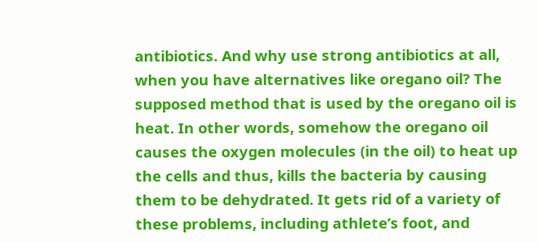antibiotics. And why use strong antibiotics at all, when you have alternatives like oregano oil? The supposed method that is used by the oregano oil is heat. In other words, somehow the oregano oil causes the oxygen molecules (in the oil) to heat up the cells and thus, kills the bacteria by causing them to be dehydrated. It gets rid of a variety of these problems, including athlete’s foot, and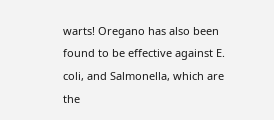warts! Oregano has also been found to be effective against E. coli, and Salmonella, which are the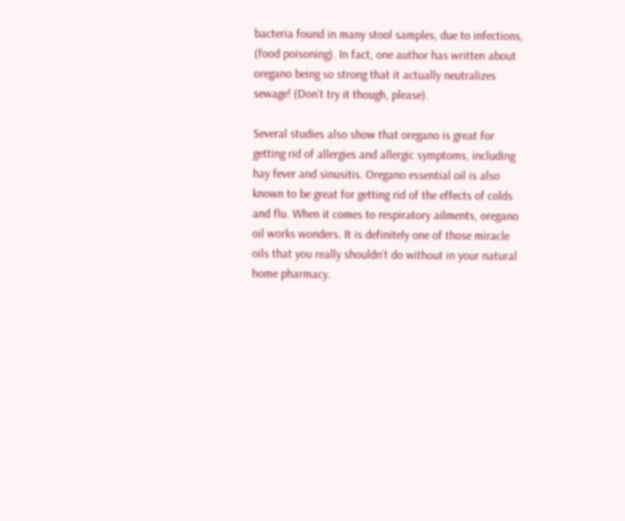bacteria found in many stool samples, due to infections, (food poisoning). In fact, one author has written about oregano being so strong that it actually neutralizes sewage! (Don’t try it though, please).

Several studies also show that oregano is great for getting rid of allergies and allergic symptoms, including hay fever and sinusitis. Oregano essential oil is also known to be great for getting rid of the effects of colds and flu. When it comes to respiratory ailments, oregano oil works wonders. It is definitely one of those miracle oils that you really shouldn’t do without in your natural home pharmacy.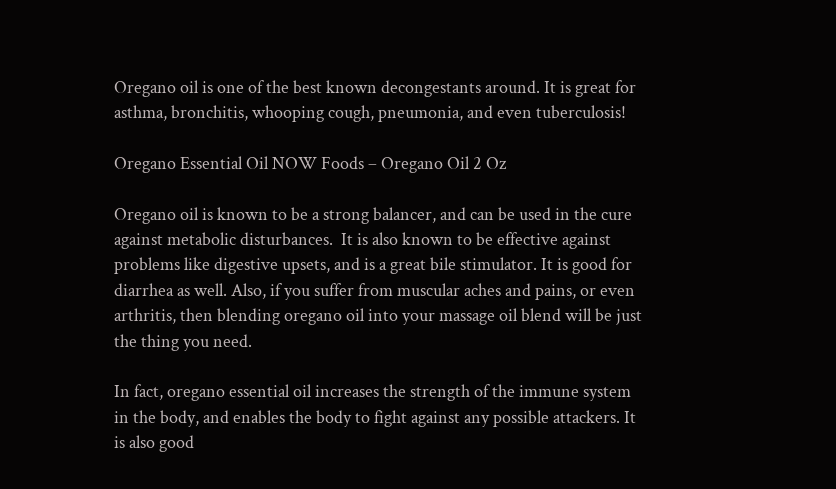Oregano oil is one of the best known decongestants around. It is great for asthma, bronchitis, whooping cough, pneumonia, and even tuberculosis!

Oregano Essential Oil NOW Foods – Oregano Oil 2 Oz

Oregano oil is known to be a strong balancer, and can be used in the cure against metabolic disturbances.  It is also known to be effective against problems like digestive upsets, and is a great bile stimulator. It is good for diarrhea as well. Also, if you suffer from muscular aches and pains, or even arthritis, then blending oregano oil into your massage oil blend will be just the thing you need.

In fact, oregano essential oil increases the strength of the immune system in the body, and enables the body to fight against any possible attackers. It is also good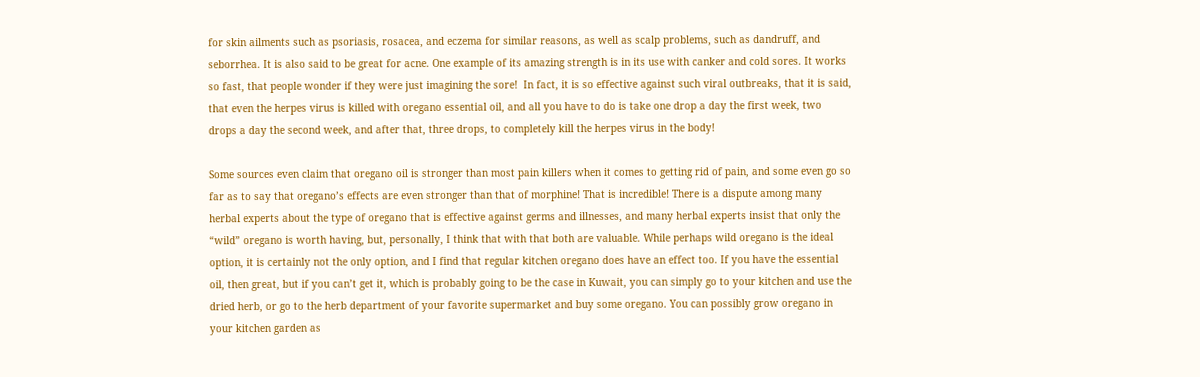for skin ailments such as psoriasis, rosacea, and eczema for similar reasons, as well as scalp problems, such as dandruff, and seborrhea. It is also said to be great for acne. One example of its amazing strength is in its use with canker and cold sores. It works so fast, that people wonder if they were just imagining the sore!  In fact, it is so effective against such viral outbreaks, that it is said, that even the herpes virus is killed with oregano essential oil, and all you have to do is take one drop a day the first week, two drops a day the second week, and after that, three drops, to completely kill the herpes virus in the body!

Some sources even claim that oregano oil is stronger than most pain killers when it comes to getting rid of pain, and some even go so far as to say that oregano’s effects are even stronger than that of morphine! That is incredible! There is a dispute among many herbal experts about the type of oregano that is effective against germs and illnesses, and many herbal experts insist that only the “wild” oregano is worth having, but, personally, I think that with that both are valuable. While perhaps wild oregano is the ideal option, it is certainly not the only option, and I find that regular kitchen oregano does have an effect too. If you have the essential oil, then great, but if you can’t get it, which is probably going to be the case in Kuwait, you can simply go to your kitchen and use the dried herb, or go to the herb department of your favorite supermarket and buy some oregano. You can possibly grow oregano in your kitchen garden as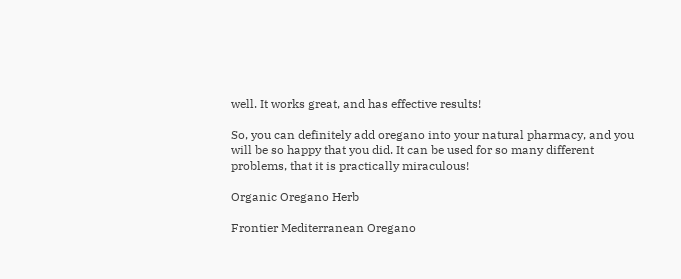well. It works great, and has effective results!

So, you can definitely add oregano into your natural pharmacy, and you will be so happy that you did. It can be used for so many different problems, that it is practically miraculous!

Organic Oregano Herb

Frontier Mediterranean Oregano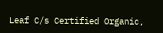Leaf C/s Certified Organic,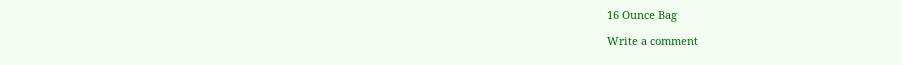16 Ounce Bag

Write a comment